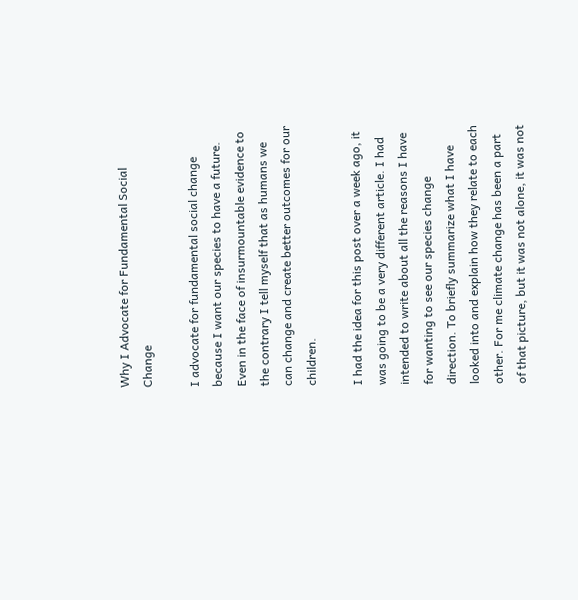Why I Advocate for Fundamental Social Change

I advocate for fundamental social change because I want our species to have a future. Even in the face of insurmountable evidence to the contrary I tell myself that as humans we can change and create better outcomes for our children.

I had the idea for this post over a week ago, it was going to be a very different article. I had intended to write about all the reasons I have for wanting to see our species change direction. To briefly summarize what I have looked into and explain how they relate to each other. For me climate change has been a part of that picture, but it was not alone, it was not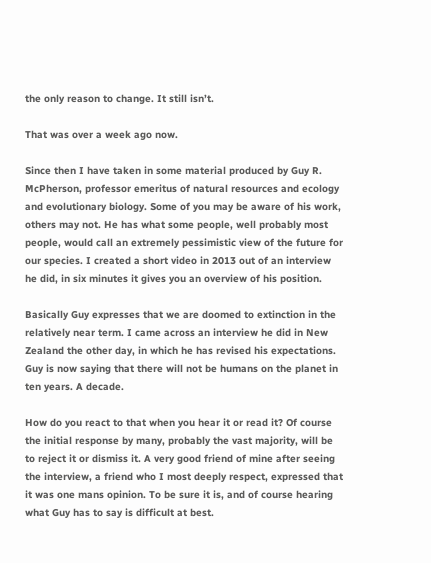the only reason to change. It still isn’t.

That was over a week ago now.

Since then I have taken in some material produced by Guy R. McPherson, professor emeritus of natural resources and ecology and evolutionary biology. Some of you may be aware of his work, others may not. He has what some people, well probably most people, would call an extremely pessimistic view of the future for our species. I created a short video in 2013 out of an interview he did, in six minutes it gives you an overview of his position.

Basically Guy expresses that we are doomed to extinction in the relatively near term. I came across an interview he did in New Zealand the other day, in which he has revised his expectations. Guy is now saying that there will not be humans on the planet in ten years. A decade.

How do you react to that when you hear it or read it? Of course the initial response by many, probably the vast majority, will be to reject it or dismiss it. A very good friend of mine after seeing the interview, a friend who I most deeply respect, expressed that it was one mans opinion. To be sure it is, and of course hearing what Guy has to say is difficult at best.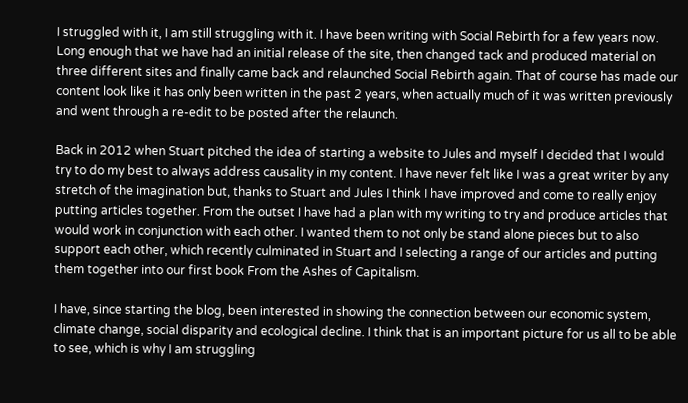I struggled with it, I am still struggling with it. I have been writing with Social Rebirth for a few years now. Long enough that we have had an initial release of the site, then changed tack and produced material on three different sites and finally came back and relaunched Social Rebirth again. That of course has made our content look like it has only been written in the past 2 years, when actually much of it was written previously and went through a re-edit to be posted after the relaunch.

Back in 2012 when Stuart pitched the idea of starting a website to Jules and myself I decided that I would try to do my best to always address causality in my content. I have never felt like I was a great writer by any stretch of the imagination but, thanks to Stuart and Jules I think I have improved and come to really enjoy putting articles together. From the outset I have had a plan with my writing to try and produce articles that would work in conjunction with each other. I wanted them to not only be stand alone pieces but to also support each other, which recently culminated in Stuart and I selecting a range of our articles and putting them together into our first book From the Ashes of Capitalism.

I have, since starting the blog, been interested in showing the connection between our economic system, climate change, social disparity and ecological decline. I think that is an important picture for us all to be able to see, which is why I am struggling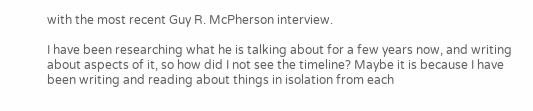with the most recent Guy R. McPherson interview.

I have been researching what he is talking about for a few years now, and writing about aspects of it, so how did I not see the timeline? Maybe it is because I have been writing and reading about things in isolation from each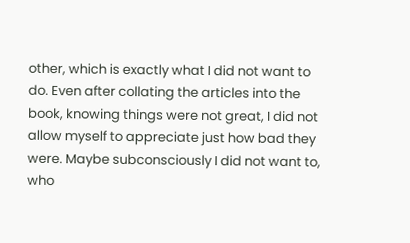other, which is exactly what I did not want to do. Even after collating the articles into the book, knowing things were not great, I did not allow myself to appreciate just how bad they were. Maybe subconsciously I did not want to, who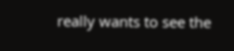really wants to see the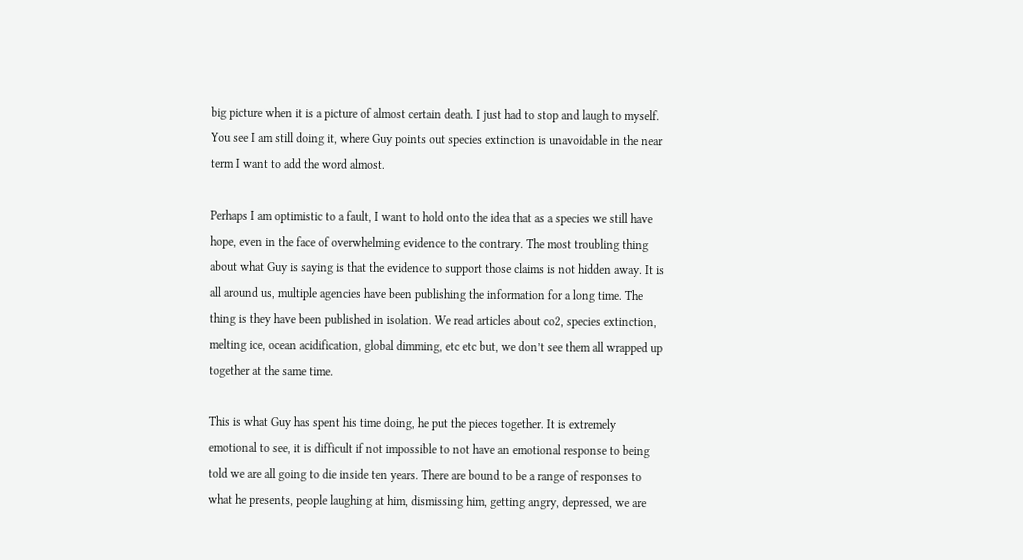big picture when it is a picture of almost certain death. I just had to stop and laugh to myself. You see I am still doing it, where Guy points out species extinction is unavoidable in the near term I want to add the word almost.

Perhaps I am optimistic to a fault, I want to hold onto the idea that as a species we still have hope, even in the face of overwhelming evidence to the contrary. The most troubling thing about what Guy is saying is that the evidence to support those claims is not hidden away. It is all around us, multiple agencies have been publishing the information for a long time. The thing is they have been published in isolation. We read articles about co2, species extinction, melting ice, ocean acidification, global dimming, etc etc but, we don’t see them all wrapped up together at the same time.

This is what Guy has spent his time doing, he put the pieces together. It is extremely emotional to see, it is difficult if not impossible to not have an emotional response to being told we are all going to die inside ten years. There are bound to be a range of responses to what he presents, people laughing at him, dismissing him, getting angry, depressed, we are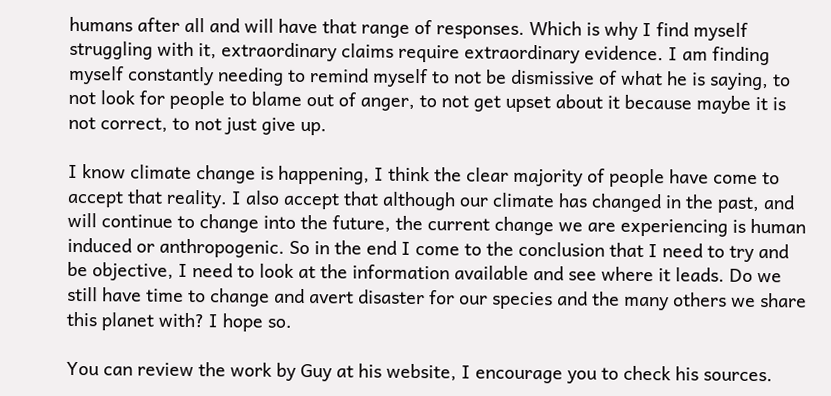humans after all and will have that range of responses. Which is why I find myself struggling with it, extraordinary claims require extraordinary evidence. I am finding myself constantly needing to remind myself to not be dismissive of what he is saying, to not look for people to blame out of anger, to not get upset about it because maybe it is not correct, to not just give up.

I know climate change is happening, I think the clear majority of people have come to accept that reality. I also accept that although our climate has changed in the past, and will continue to change into the future, the current change we are experiencing is human induced or anthropogenic. So in the end I come to the conclusion that I need to try and be objective, I need to look at the information available and see where it leads. Do we still have time to change and avert disaster for our species and the many others we share this planet with? I hope so.

You can review the work by Guy at his website, I encourage you to check his sources.